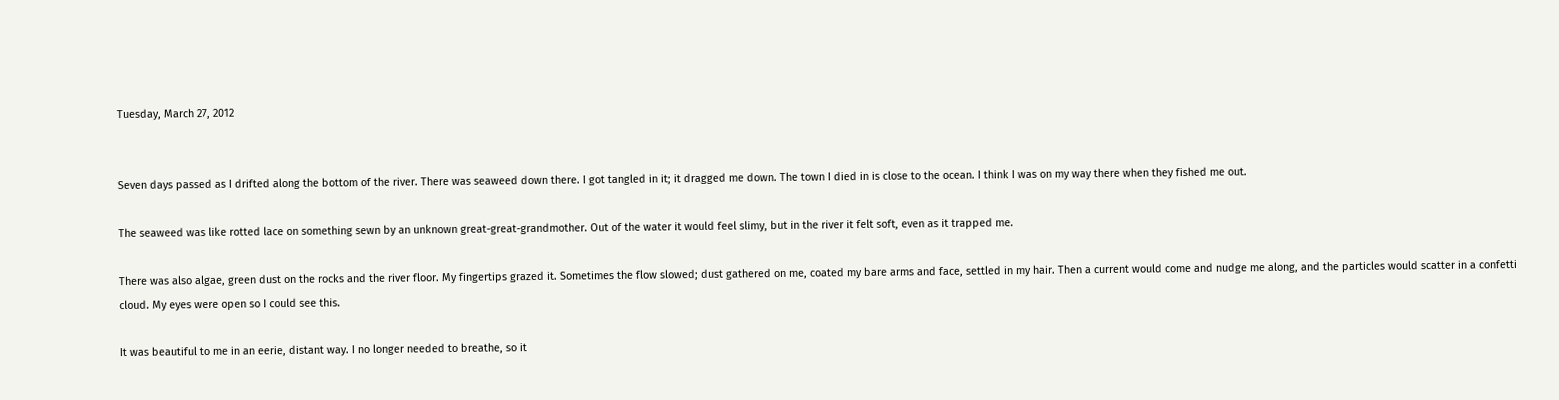Tuesday, March 27, 2012


Seven days passed as I drifted along the bottom of the river. There was seaweed down there. I got tangled in it; it dragged me down. The town I died in is close to the ocean. I think I was on my way there when they fished me out.

The seaweed was like rotted lace on something sewn by an unknown great-great-grandmother. Out of the water it would feel slimy, but in the river it felt soft, even as it trapped me.

There was also algae, green dust on the rocks and the river floor. My fingertips grazed it. Sometimes the flow slowed; dust gathered on me, coated my bare arms and face, settled in my hair. Then a current would come and nudge me along, and the particles would scatter in a confetti cloud. My eyes were open so I could see this.

It was beautiful to me in an eerie, distant way. I no longer needed to breathe, so it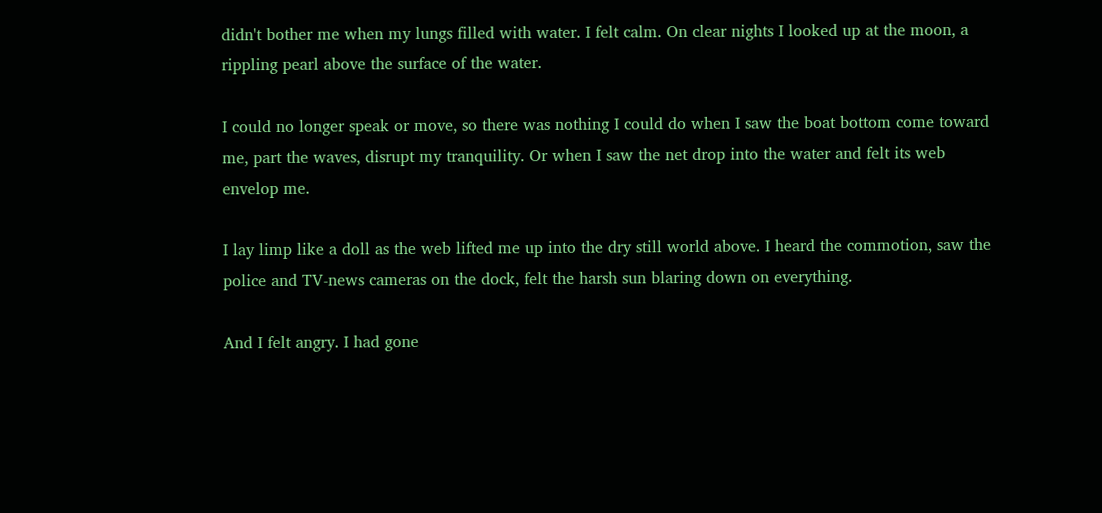didn't bother me when my lungs filled with water. I felt calm. On clear nights I looked up at the moon, a rippling pearl above the surface of the water.

I could no longer speak or move, so there was nothing I could do when I saw the boat bottom come toward me, part the waves, disrupt my tranquility. Or when I saw the net drop into the water and felt its web envelop me.

I lay limp like a doll as the web lifted me up into the dry still world above. I heard the commotion, saw the police and TV-news cameras on the dock, felt the harsh sun blaring down on everything.

And I felt angry. I had gone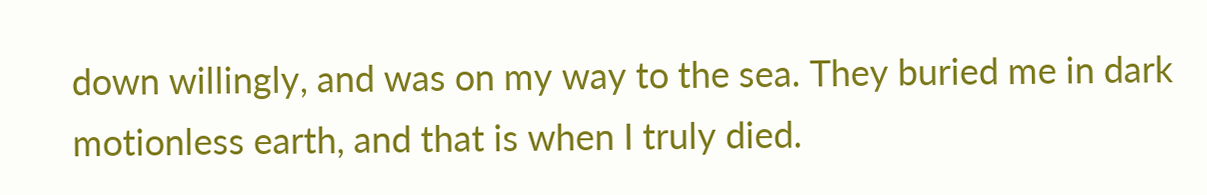down willingly, and was on my way to the sea. They buried me in dark motionless earth, and that is when I truly died.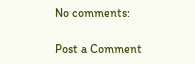No comments:

Post a Comment